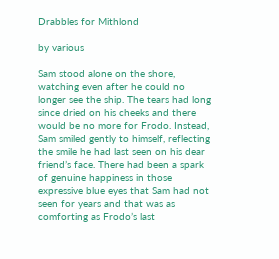Drabbles for Mithlond

by various

Sam stood alone on the shore, watching even after he could no longer see the ship. The tears had long since dried on his cheeks and there would be no more for Frodo. Instead, Sam smiled gently to himself, reflecting the smile he had last seen on his dear friend’s face. There had been a spark of genuine happiness in those expressive blue eyes that Sam had not seen for years and that was as comforting as Frodo’s last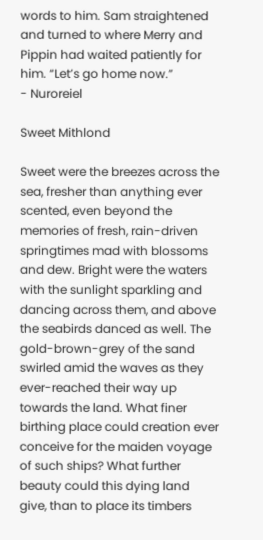words to him. Sam straightened and turned to where Merry and Pippin had waited patiently for him. “Let’s go home now.”
- Nuroreiel

Sweet Mithlond

Sweet were the breezes across the sea, fresher than anything ever scented, even beyond the memories of fresh, rain-driven springtimes mad with blossoms and dew. Bright were the waters with the sunlight sparkling and dancing across them, and above the seabirds danced as well. The gold-brown-grey of the sand swirled amid the waves as they ever-reached their way up towards the land. What finer birthing place could creation ever conceive for the maiden voyage of such ships? What further beauty could this dying land give, than to place its timbers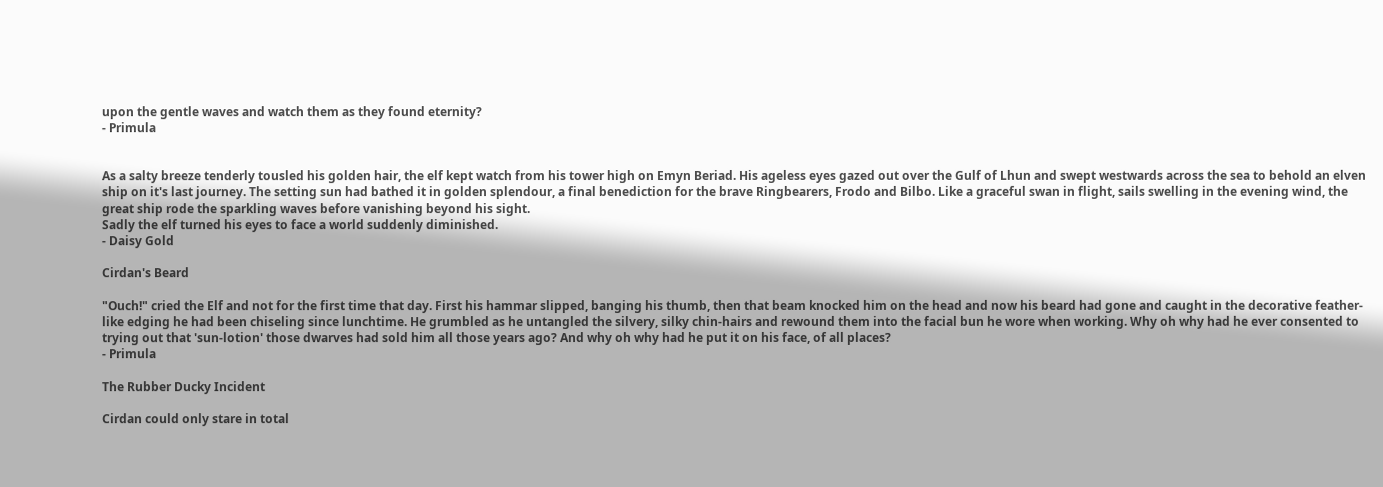upon the gentle waves and watch them as they found eternity?
- Primula


As a salty breeze tenderly tousled his golden hair, the elf kept watch from his tower high on Emyn Beriad. His ageless eyes gazed out over the Gulf of Lhun and swept westwards across the sea to behold an elven ship on it's last journey. The setting sun had bathed it in golden splendour, a final benediction for the brave Ringbearers, Frodo and Bilbo. Like a graceful swan in flight, sails swelling in the evening wind, the great ship rode the sparkling waves before vanishing beyond his sight.
Sadly the elf turned his eyes to face a world suddenly diminished.
- Daisy Gold

Cirdan's Beard

"Ouch!" cried the Elf and not for the first time that day. First his hammar slipped, banging his thumb, then that beam knocked him on the head and now his beard had gone and caught in the decorative feather-like edging he had been chiseling since lunchtime. He grumbled as he untangled the silvery, silky chin-hairs and rewound them into the facial bun he wore when working. Why oh why had he ever consented to trying out that 'sun-lotion' those dwarves had sold him all those years ago? And why oh why had he put it on his face, of all places?
- Primula

The Rubber Ducky Incident

Cirdan could only stare in total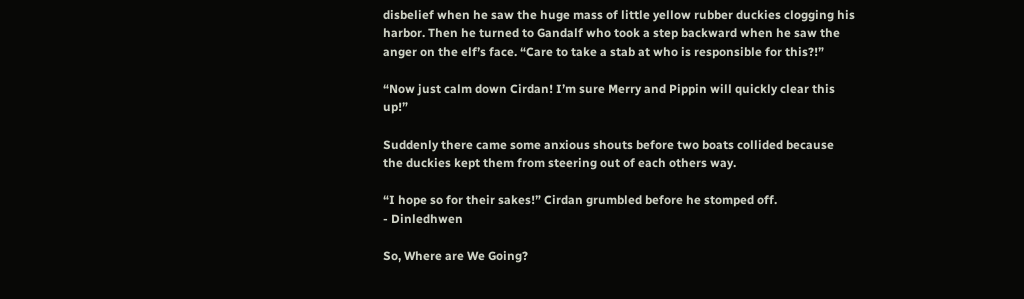disbelief when he saw the huge mass of little yellow rubber duckies clogging his harbor. Then he turned to Gandalf who took a step backward when he saw the anger on the elf’s face. “Care to take a stab at who is responsible for this?!”

“Now just calm down Cirdan! I’m sure Merry and Pippin will quickly clear this up!”

Suddenly there came some anxious shouts before two boats collided because the duckies kept them from steering out of each others way.

“I hope so for their sakes!” Cirdan grumbled before he stomped off.
- Dinledhwen

So, Where are We Going?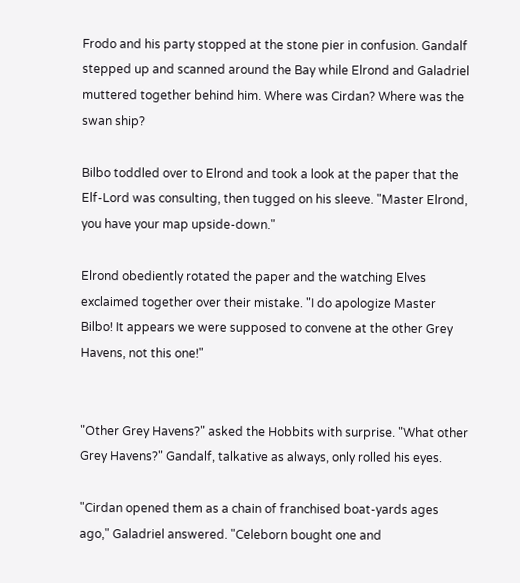Frodo and his party stopped at the stone pier in confusion. Gandalf stepped up and scanned around the Bay while Elrond and Galadriel muttered together behind him. Where was Cirdan? Where was the swan ship?

Bilbo toddled over to Elrond and took a look at the paper that the Elf-Lord was consulting, then tugged on his sleeve. "Master Elrond, you have your map upside-down."

Elrond obediently rotated the paper and the watching Elves exclaimed together over their mistake. "I do apologize Master Bilbo! It appears we were supposed to convene at the other Grey Havens, not this one!"


"Other Grey Havens?" asked the Hobbits with surprise. "What other Grey Havens?" Gandalf, talkative as always, only rolled his eyes.

"Cirdan opened them as a chain of franchised boat-yards ages ago," Galadriel answered. "Celeborn bought one and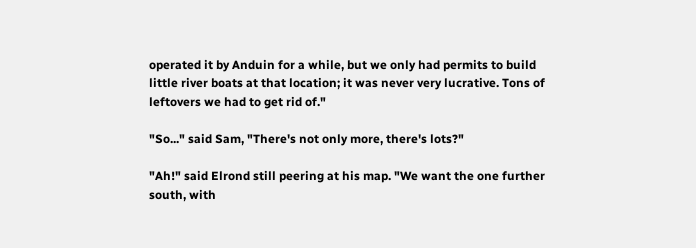operated it by Anduin for a while, but we only had permits to build little river boats at that location; it was never very lucrative. Tons of leftovers we had to get rid of."

"So..." said Sam, "There's not only more, there's lots?"

"Ah!" said Elrond still peering at his map. "We want the one further south, with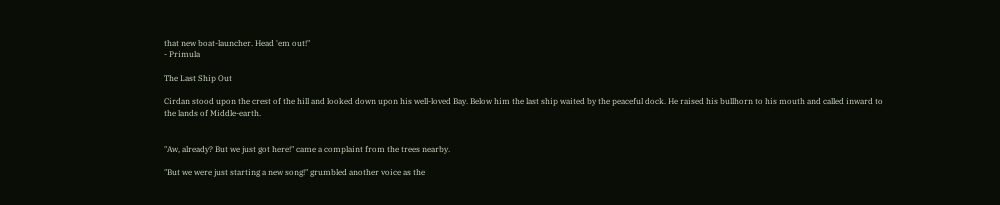that new boat-launcher. Head 'em out!"
- Primula

The Last Ship Out

Cirdan stood upon the crest of the hill and looked down upon his well-loved Bay. Below him the last ship waited by the peaceful dock. He raised his bullhorn to his mouth and called inward to the lands of Middle-earth.


"Aw, already? But we just got here!" came a complaint from the trees nearby.

"But we were just starting a new song!" grumbled another voice as the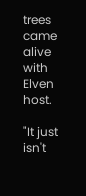trees came alive with Elven host.

"It just isn't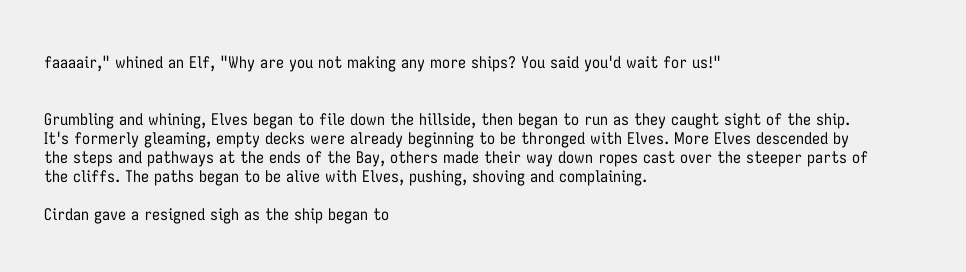faaaair," whined an Elf, "Why are you not making any more ships? You said you'd wait for us!"


Grumbling and whining, Elves began to file down the hillside, then began to run as they caught sight of the ship. It's formerly gleaming, empty decks were already beginning to be thronged with Elves. More Elves descended by the steps and pathways at the ends of the Bay, others made their way down ropes cast over the steeper parts of the cliffs. The paths began to be alive with Elves, pushing, shoving and complaining.

Cirdan gave a resigned sigh as the ship began to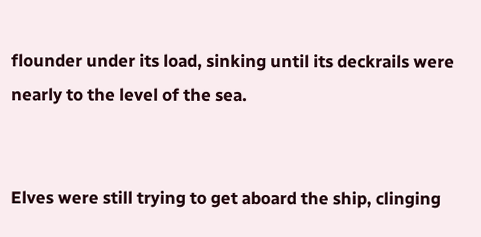flounder under its load, sinking until its deckrails were nearly to the level of the sea.


Elves were still trying to get aboard the ship, clinging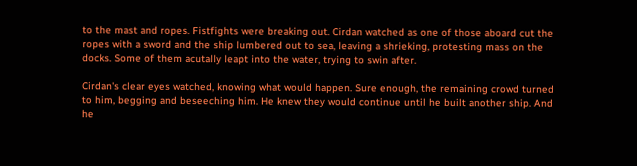to the mast and ropes. Fistfights were breaking out. Cirdan watched as one of those aboard cut the ropes with a sword and the ship lumbered out to sea, leaving a shrieking, protesting mass on the docks. Some of them acutally leapt into the water, trying to swin after.

Cirdan's clear eyes watched, knowing what would happen. Sure enough, the remaining crowd turned to him, begging and beseeching him. He knew they would continue until he built another ship. And he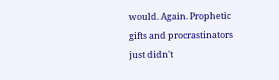would. Again. Prophetic gifts and procrastinators just didn't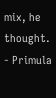mix, he thought.
- Primula